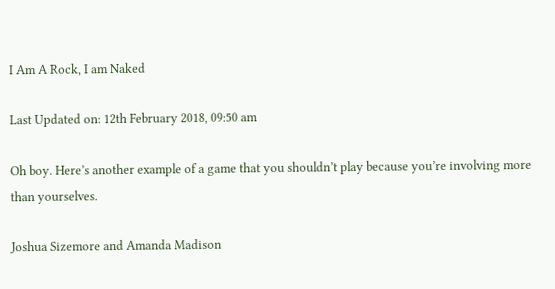I Am A Rock, I am Naked

Last Updated on: 12th February 2018, 09:50 am

Oh boy. Here’s another example of a game that you shouldn’t play because you’re involving more than yourselves.

Joshua Sizemore and Amanda Madison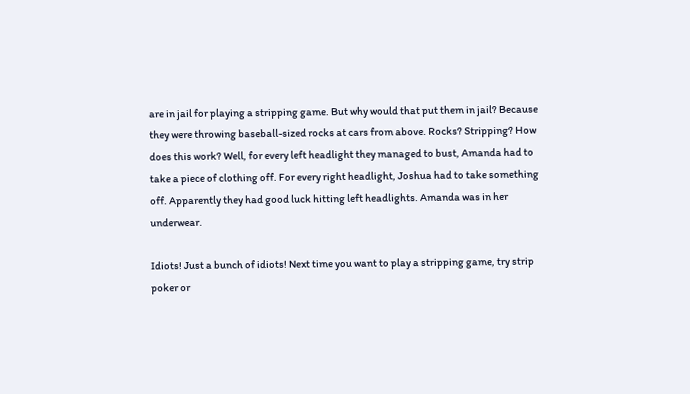are in jail for playing a stripping game. But why would that put them in jail? Because they were throwing baseball-sized rocks at cars from above. Rocks? Stripping? How does this work? Well, for every left headlight they managed to bust, Amanda had to take a piece of clothing off. For every right headlight, Joshua had to take something off. Apparently they had good luck hitting left headlights. Amanda was in her underwear.

Idiots! Just a bunch of idiots! Next time you want to play a stripping game, try strip poker or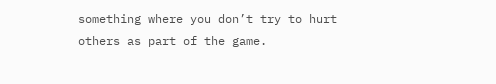something where you don’t try to hurt others as part of the game.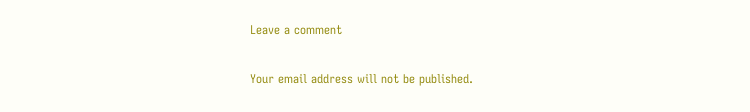Leave a comment

Your email address will not be published.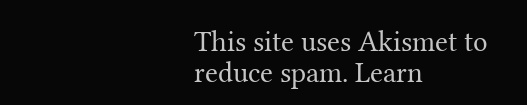This site uses Akismet to reduce spam. Learn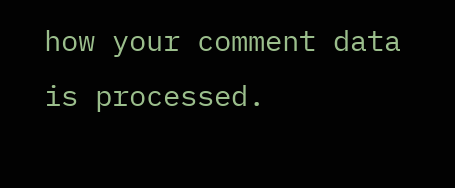how your comment data is processed.